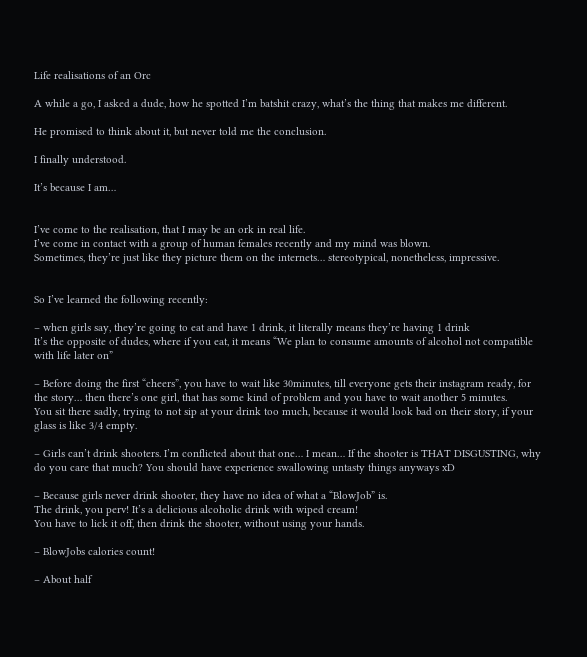Life realisations of an Orc

A while a go, I asked a dude, how he spotted I’m batshit crazy, what’s the thing that makes me different.

He promised to think about it, but never told me the conclusion.

I finally understood.

It’s because I am…


I’ve come to the realisation, that I may be an ork in real life.
I’ve come in contact with a group of human females recently and my mind was blown.
Sometimes, they’re just like they picture them on the internets… stereotypical, nonetheless, impressive.


So I’ve learned the following recently:

– when girls say, they’re going to eat and have 1 drink, it literally means they’re having 1 drink
It’s the opposite of dudes, where if you eat, it means “We plan to consume amounts of alcohol not compatible with life later on”

– Before doing the first “cheers”, you have to wait like 30minutes, till everyone gets their instagram ready, for the story… then there’s one girl, that has some kind of problem and you have to wait another 5 minutes.
You sit there sadly, trying to not sip at your drink too much, because it would look bad on their story, if your glass is like 3/4 empty.

– Girls can’t drink shooters. I’m conflicted about that one… I mean… If the shooter is THAT DISGUSTING, why do you care that much? You should have experience swallowing untasty things anyways xD

– Because girls never drink shooter, they have no idea of what a “BlowJob” is.
The drink, you perv! It’s a delicious alcoholic drink with wiped cream!
You have to lick it off, then drink the shooter, without using your hands.

– BlowJobs calories count!

– About half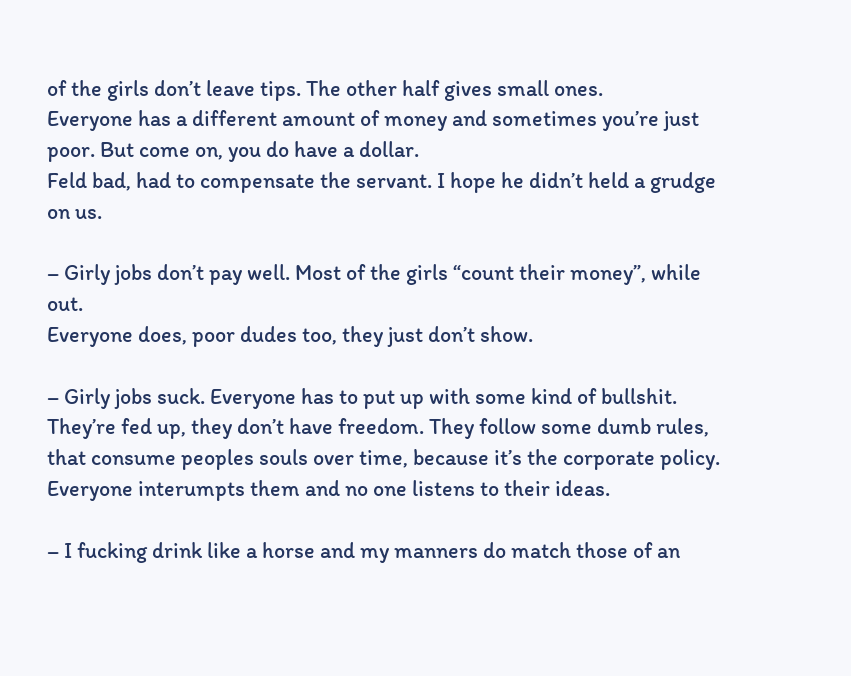of the girls don’t leave tips. The other half gives small ones.
Everyone has a different amount of money and sometimes you’re just poor. But come on, you do have a dollar.
Feld bad, had to compensate the servant. I hope he didn’t held a grudge on us.

– Girly jobs don’t pay well. Most of the girls “count their money”, while out.
Everyone does, poor dudes too, they just don’t show.

– Girly jobs suck. Everyone has to put up with some kind of bullshit. They’re fed up, they don’t have freedom. They follow some dumb rules, that consume peoples souls over time, because it’s the corporate policy.
Everyone interumpts them and no one listens to their ideas.

– I fucking drink like a horse and my manners do match those of an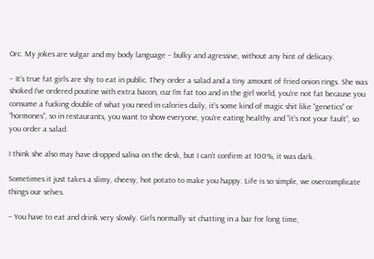Orc. My jokes are vulgar and my body language – bulky and agressive, without any hint of delicacy.

– It’s true fat girls are shy to eat in public. They order a salad and a tiny amount of fried onion rings. She was shoked I’ve ordered poutine with extra bacon, cuz I’m fat too and in the girl world, you’re not fat because you consume a fucking double of what you need in calories daily, it’s some kind of magic shit like “genetics” or “hormones”, so in restaurants, you want to show everyone, you’re eating healthy and “it’s not your fault”, so you order a salad.

I think she also may have dropped saliva on the desk, but I can’t confirm at 100%, it was dark.

Sometimes it just takes a slimy, cheesy, hot potato to make you happy. Life is so simple, we overcomplicate things our selves.

– You have to eat and drink very slowly. Girls normally sit chatting in a bar for long time,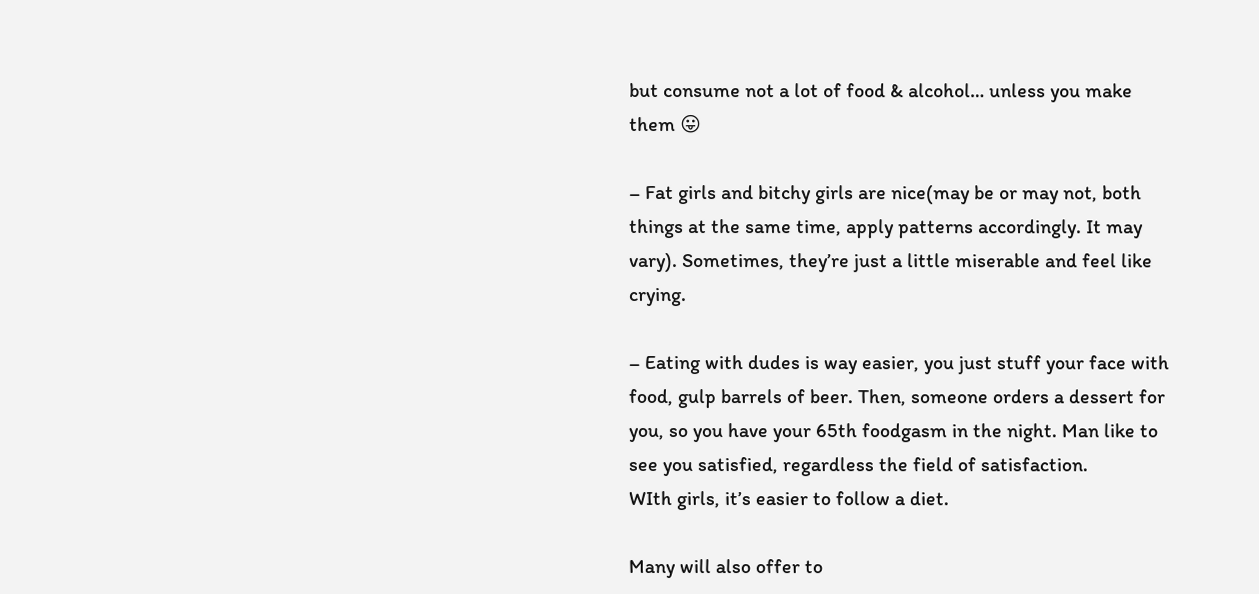but consume not a lot of food & alcohol… unless you make them 😛

– Fat girls and bitchy girls are nice(may be or may not, both things at the same time, apply patterns accordingly. It may vary). Sometimes, they’re just a little miserable and feel like crying.

– Eating with dudes is way easier, you just stuff your face with food, gulp barrels of beer. Then, someone orders a dessert for you, so you have your 65th foodgasm in the night. Man like to see you satisfied, regardless the field of satisfaction.
WIth girls, it’s easier to follow a diet.

Many will also offer to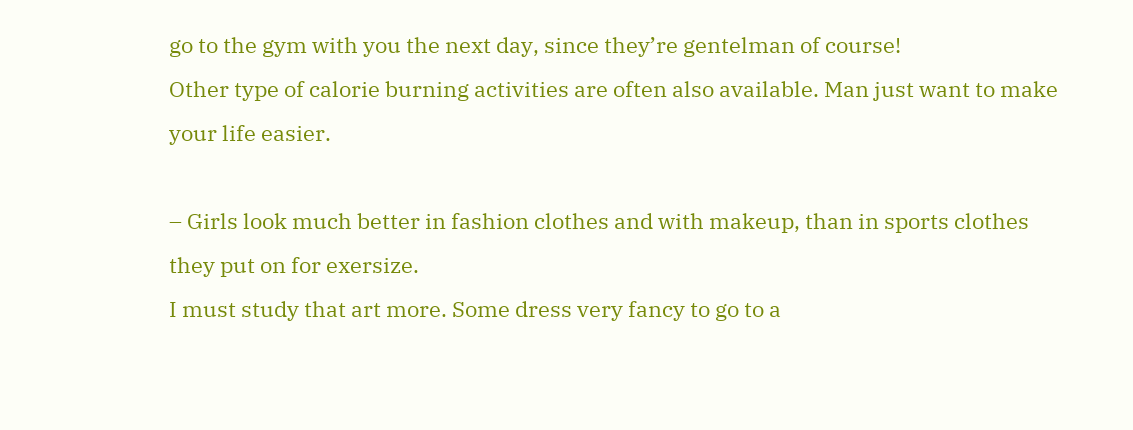go to the gym with you the next day, since they’re gentelman of course!
Other type of calorie burning activities are often also available. Man just want to make your life easier.

– Girls look much better in fashion clothes and with makeup, than in sports clothes they put on for exersize.
I must study that art more. Some dress very fancy to go to a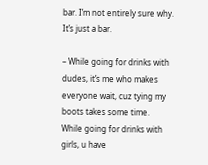bar. I’m not entirely sure why. It’s just a bar.

– While going for drinks with dudes, it’s me who makes everyone wait, cuz tying my boots takes some time.
While going for drinks with girls, u have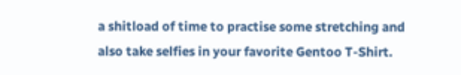a shitload of time to practise some stretching and also take selfies in your favorite Gentoo T-Shirt.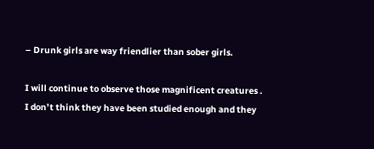– Drunk girls are way friendlier than sober girls.

I will continue to observe those magnificent creatures .
I don’t think they have been studied enough and they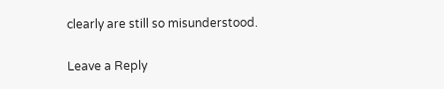clearly are still so misunderstood.

Leave a Reply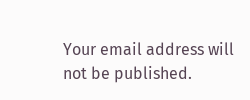Your email address will not be published.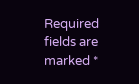Required fields are marked *